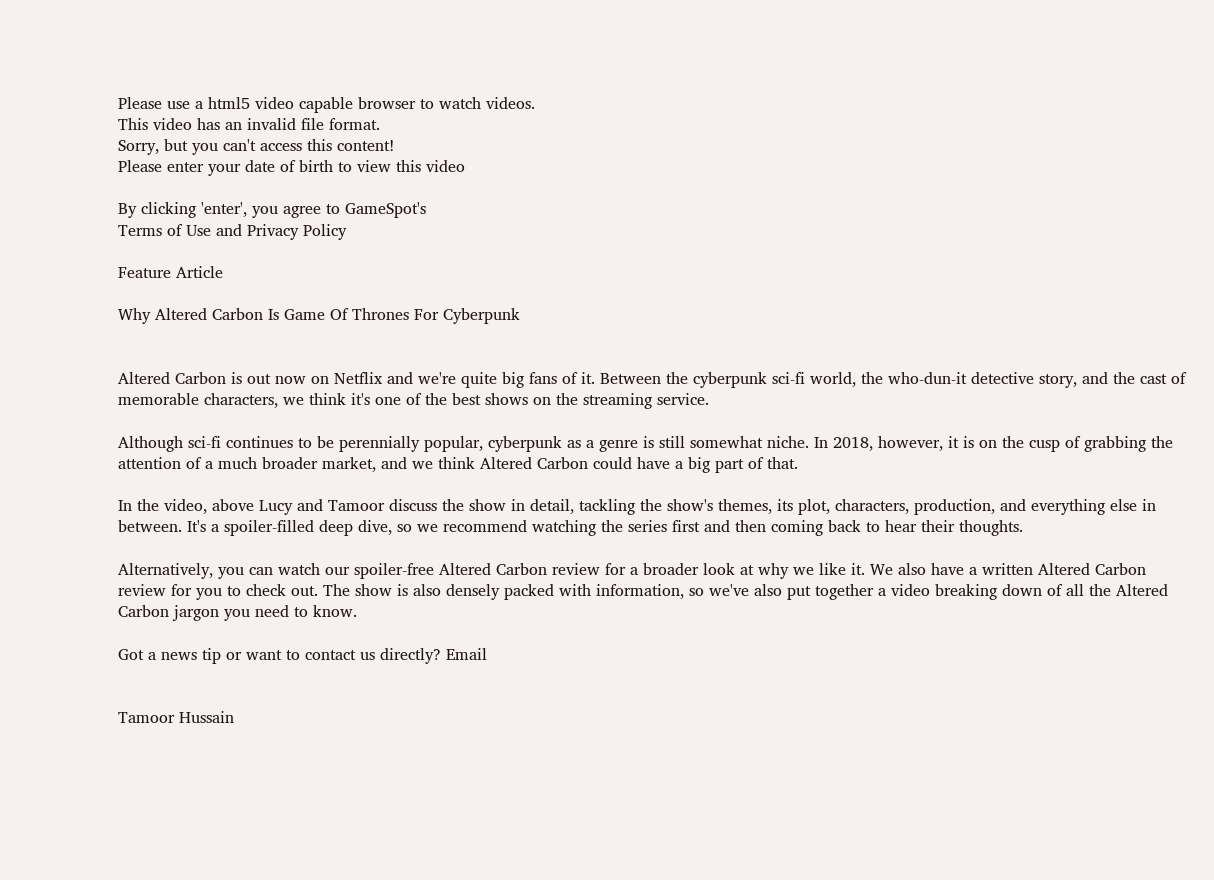Please use a html5 video capable browser to watch videos.
This video has an invalid file format.
Sorry, but you can't access this content!
Please enter your date of birth to view this video

By clicking 'enter', you agree to GameSpot's
Terms of Use and Privacy Policy

Feature Article

Why Altered Carbon Is Game Of Thrones For Cyberpunk


Altered Carbon is out now on Netflix and we're quite big fans of it. Between the cyberpunk sci-fi world, the who-dun-it detective story, and the cast of memorable characters, we think it's one of the best shows on the streaming service.

Although sci-fi continues to be perennially popular, cyberpunk as a genre is still somewhat niche. In 2018, however, it is on the cusp of grabbing the attention of a much broader market, and we think Altered Carbon could have a big part of that.

In the video, above Lucy and Tamoor discuss the show in detail, tackling the show's themes, its plot, characters, production, and everything else in between. It's a spoiler-filled deep dive, so we recommend watching the series first and then coming back to hear their thoughts.

Alternatively, you can watch our spoiler-free Altered Carbon review for a broader look at why we like it. We also have a written Altered Carbon review for you to check out. The show is also densely packed with information, so we've also put together a video breaking down of all the Altered Carbon jargon you need to know.

Got a news tip or want to contact us directly? Email


Tamoor Hussain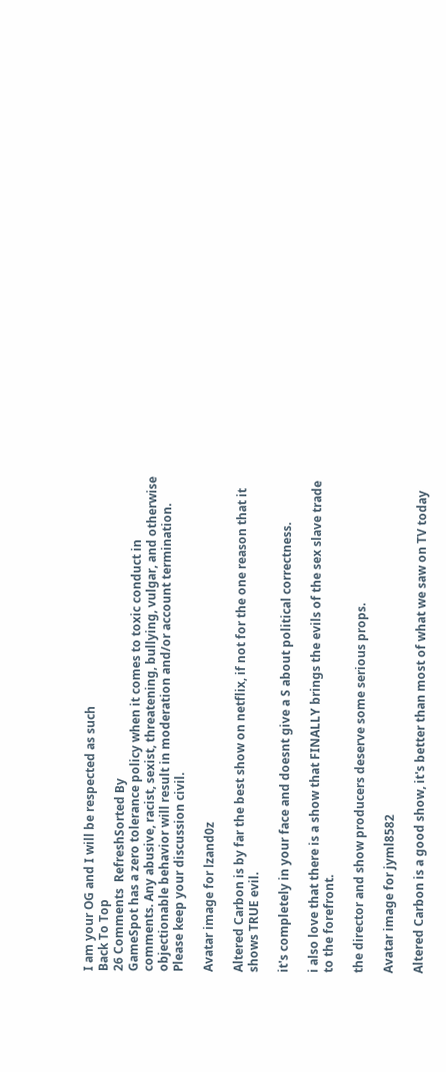I am your OG and I will be respected as such
Back To Top
26 Comments  RefreshSorted By
GameSpot has a zero tolerance policy when it comes to toxic conduct in comments. Any abusive, racist, sexist, threatening, bullying, vulgar, and otherwise objectionable behavior will result in moderation and/or account termination. Please keep your discussion civil.

Avatar image for lzand0z

Altered Carbon is by far the best show on netflix, if not for the one reason that it shows TRUE evil.

it's completely in your face and doesnt give a S about political correctness.

i also love that there is a show that FINALLY brings the evils of the sex slave trade to the forefront.

the director and show producers deserve some serious props.

Avatar image for jyml8582

Altered Carbon is a good show, it's better than most of what we saw on TV today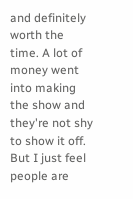and definitely worth the time. A lot of money went into making the show and they're not shy to show it off. But I just feel people are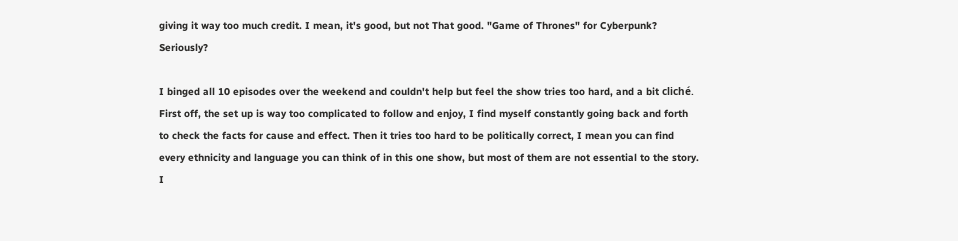giving it way too much credit. I mean, it's good, but not That good. "Game of Thrones" for Cyberpunk? Seriously?

I binged all 10 episodes over the weekend and couldn't help but feel the show tries too hard, and a bit cliché. First off, the set up is way too complicated to follow and enjoy, I find myself constantly going back and forth to check the facts for cause and effect. Then it tries too hard to be politically correct, I mean you can find every ethnicity and language you can think of in this one show, but most of them are not essential to the story. I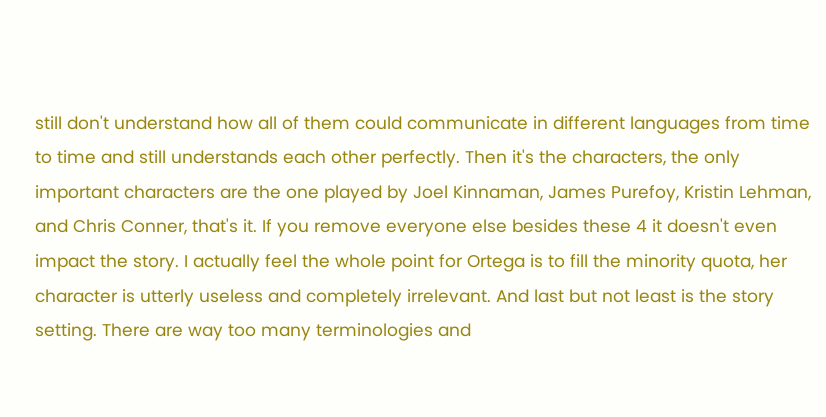still don't understand how all of them could communicate in different languages from time to time and still understands each other perfectly. Then it's the characters, the only important characters are the one played by Joel Kinnaman, James Purefoy, Kristin Lehman, and Chris Conner, that's it. If you remove everyone else besides these 4 it doesn't even impact the story. I actually feel the whole point for Ortega is to fill the minority quota, her character is utterly useless and completely irrelevant. And last but not least is the story setting. There are way too many terminologies and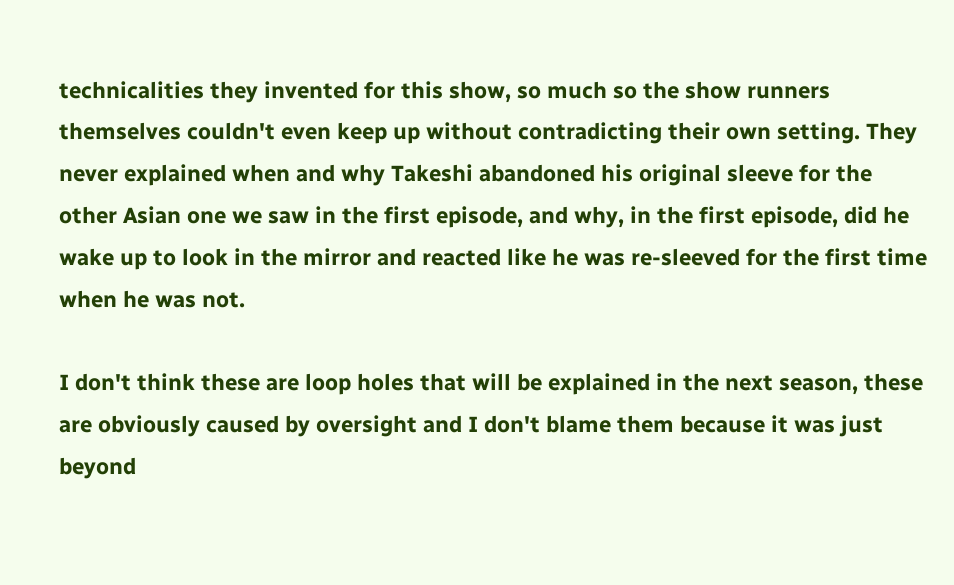technicalities they invented for this show, so much so the show runners themselves couldn't even keep up without contradicting their own setting. They never explained when and why Takeshi abandoned his original sleeve for the other Asian one we saw in the first episode, and why, in the first episode, did he wake up to look in the mirror and reacted like he was re-sleeved for the first time when he was not.

I don't think these are loop holes that will be explained in the next season, these are obviously caused by oversight and I don't blame them because it was just beyond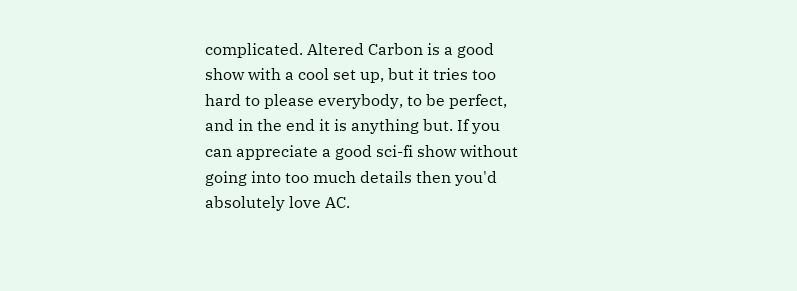complicated. Altered Carbon is a good show with a cool set up, but it tries too hard to please everybody, to be perfect, and in the end it is anything but. If you can appreciate a good sci-fi show without going into too much details then you'd absolutely love AC.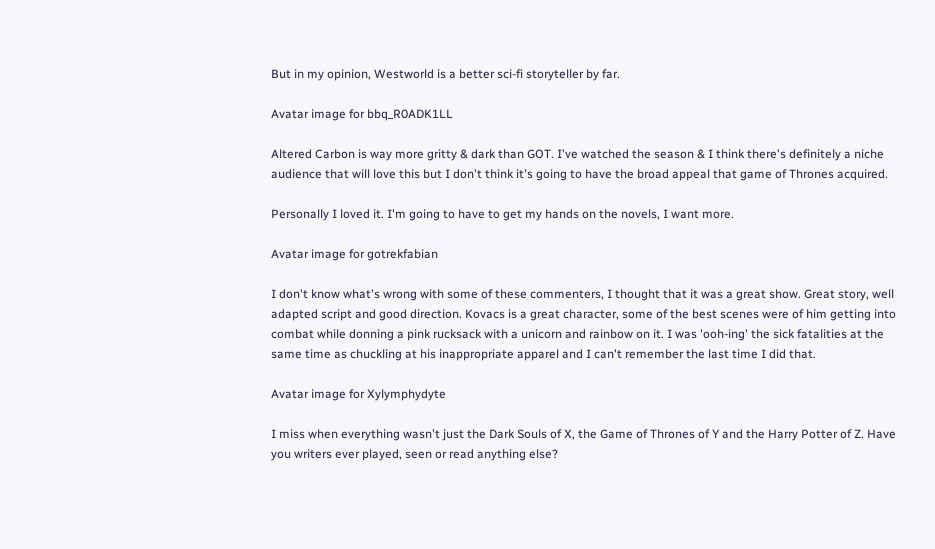But in my opinion, Westworld is a better sci-fi storyteller by far.

Avatar image for bbq_R0ADK1LL

Altered Carbon is way more gritty & dark than GOT. I've watched the season & I think there's definitely a niche audience that will love this but I don't think it's going to have the broad appeal that game of Thrones acquired.

Personally I loved it. I'm going to have to get my hands on the novels, I want more.

Avatar image for gotrekfabian

I don't know what's wrong with some of these commenters, I thought that it was a great show. Great story, well adapted script and good direction. Kovacs is a great character, some of the best scenes were of him getting into combat while donning a pink rucksack with a unicorn and rainbow on it. I was 'ooh-ing' the sick fatalities at the same time as chuckling at his inappropriate apparel and I can't remember the last time I did that.

Avatar image for Xylymphydyte

I miss when everything wasn't just the Dark Souls of X, the Game of Thrones of Y and the Harry Potter of Z. Have you writers ever played, seen or read anything else?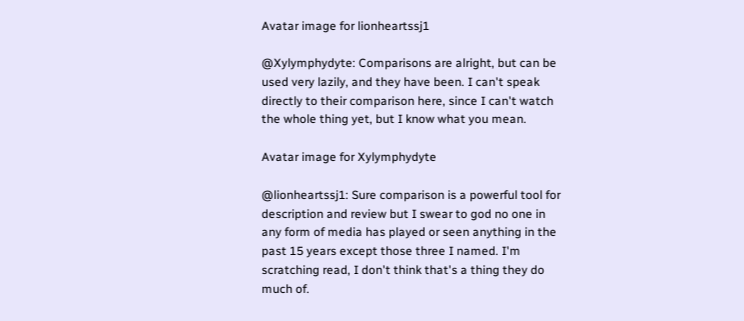Avatar image for lionheartssj1

@Xylymphydyte: Comparisons are alright, but can be used very lazily, and they have been. I can't speak directly to their comparison here, since I can't watch the whole thing yet, but I know what you mean.

Avatar image for Xylymphydyte

@lionheartssj1: Sure comparison is a powerful tool for description and review but I swear to god no one in any form of media has played or seen anything in the past 15 years except those three I named. I'm scratching read, I don't think that's a thing they do much of.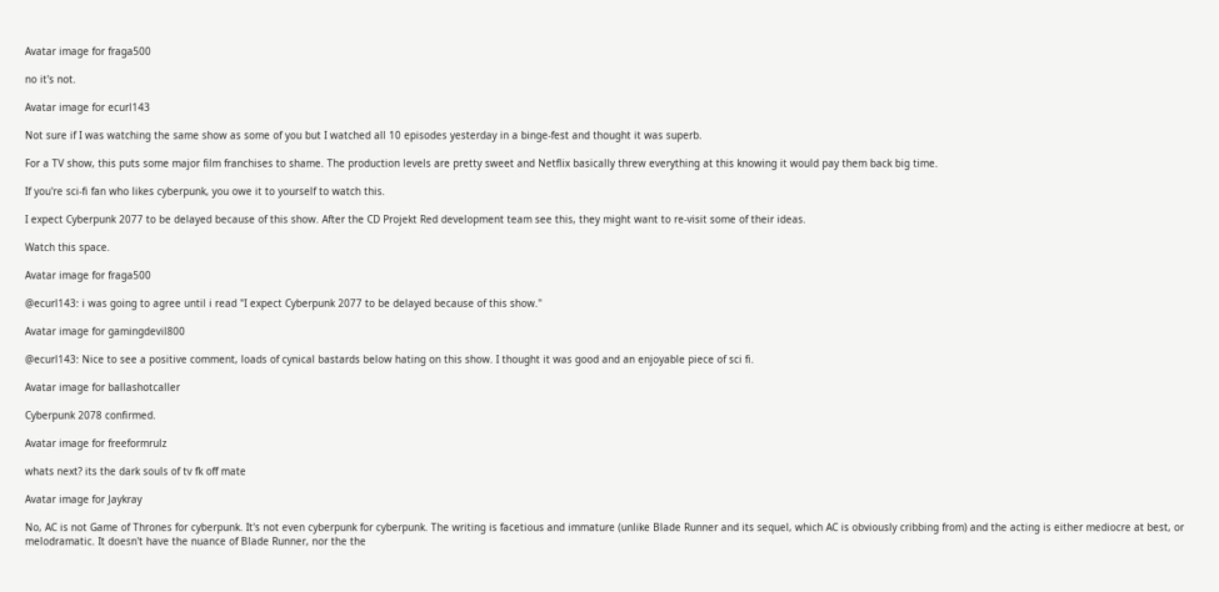Avatar image for fraga500

no it's not.

Avatar image for ecurl143

Not sure if I was watching the same show as some of you but I watched all 10 episodes yesterday in a binge-fest and thought it was superb.

For a TV show, this puts some major film franchises to shame. The production levels are pretty sweet and Netflix basically threw everything at this knowing it would pay them back big time.

If you're sci-fi fan who likes cyberpunk, you owe it to yourself to watch this.

I expect Cyberpunk 2077 to be delayed because of this show. After the CD Projekt Red development team see this, they might want to re-visit some of their ideas.

Watch this space.

Avatar image for fraga500

@ecurl143: i was going to agree until i read "I expect Cyberpunk 2077 to be delayed because of this show."

Avatar image for gamingdevil800

@ecurl143: Nice to see a positive comment, loads of cynical bastards below hating on this show. I thought it was good and an enjoyable piece of sci fi.

Avatar image for ballashotcaller

Cyberpunk 2078 confirmed.

Avatar image for freeformrulz

whats next? its the dark souls of tv fk off mate

Avatar image for Jaykray

No, AC is not Game of Thrones for cyberpunk. It's not even cyberpunk for cyberpunk. The writing is facetious and immature (unlike Blade Runner and its sequel, which AC is obviously cribbing from) and the acting is either mediocre at best, or melodramatic. It doesn't have the nuance of Blade Runner, nor the the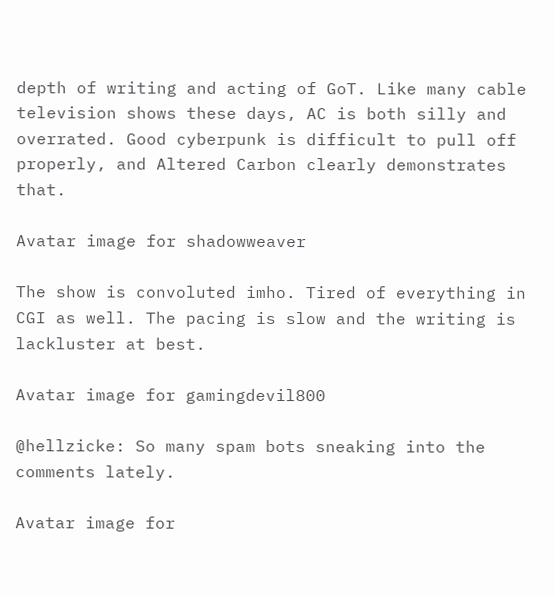depth of writing and acting of GoT. Like many cable television shows these days, AC is both silly and overrated. Good cyberpunk is difficult to pull off properly, and Altered Carbon clearly demonstrates that.

Avatar image for shadowweaver

The show is convoluted imho. Tired of everything in CGI as well. The pacing is slow and the writing is lackluster at best.

Avatar image for gamingdevil800

@hellzicke: So many spam bots sneaking into the comments lately.

Avatar image for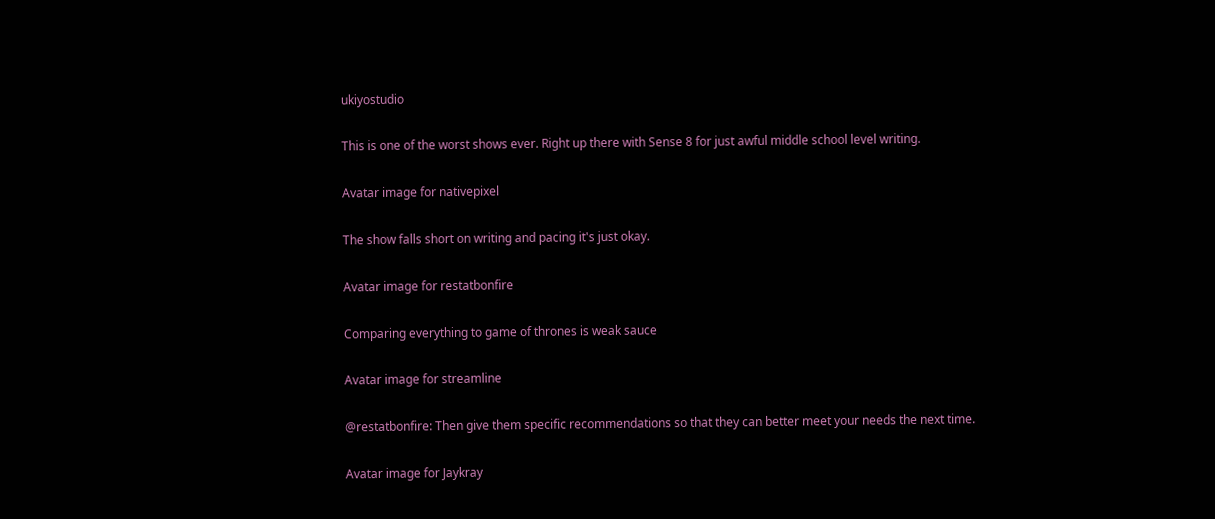ukiyostudio

This is one of the worst shows ever. Right up there with Sense 8 for just awful middle school level writing.

Avatar image for nativepixel

The show falls short on writing and pacing it's just okay.

Avatar image for restatbonfire

Comparing everything to game of thrones is weak sauce

Avatar image for streamline

@restatbonfire: Then give them specific recommendations so that they can better meet your needs the next time.

Avatar image for Jaykray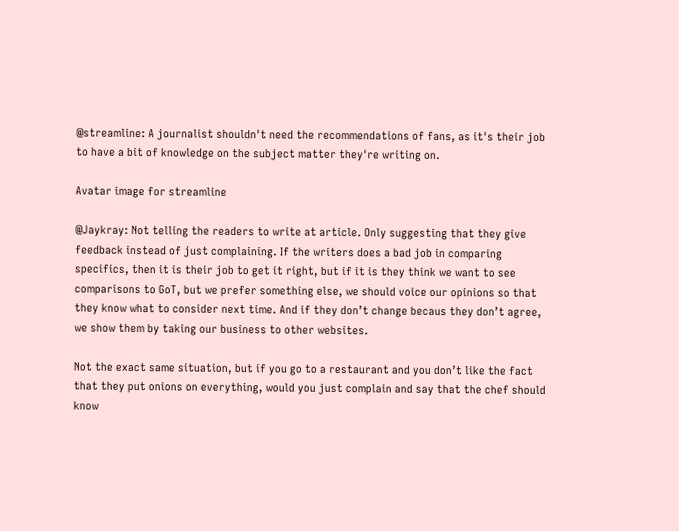@streamline: A journalist shouldn't need the recommendations of fans, as it's their job to have a bit of knowledge on the subject matter they're writing on.

Avatar image for streamline

@Jaykray: Not telling the readers to write at article. Only suggesting that they give feedback instead of just complaining. If the writers does a bad job in comparing specifics, then it is their job to get it right, but if it is they think we want to see comparisons to GoT, but we prefer something else, we should voice our opinions so that they know what to consider next time. And if they don’t change becaus they don’t agree, we show them by taking our business to other websites.

Not the exact same situation, but if you go to a restaurant and you don’t like the fact that they put onions on everything, would you just complain and say that the chef should know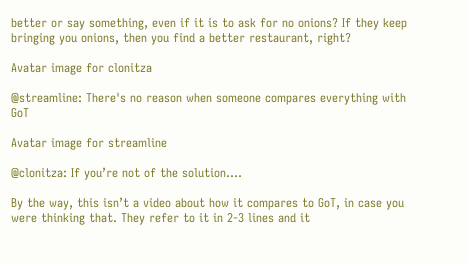better or say something, even if it is to ask for no onions? If they keep bringing you onions, then you find a better restaurant, right?

Avatar image for clonitza

@streamline: There's no reason when someone compares everything with GoT

Avatar image for streamline

@clonitza: If you’re not of the solution....

By the way, this isn’t a video about how it compares to GoT, in case you were thinking that. They refer to it in 2-3 lines and it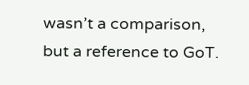wasn’t a comparison, but a reference to GoT.